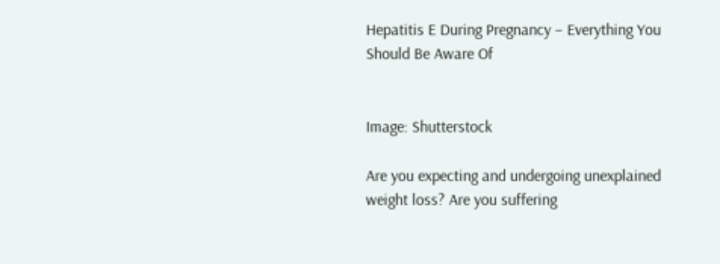Hepatitis E During Pregnancy – Everything You Should Be Aware Of


Image: Shutterstock

Are you expecting and undergoing unexplained weight loss? Are you suffering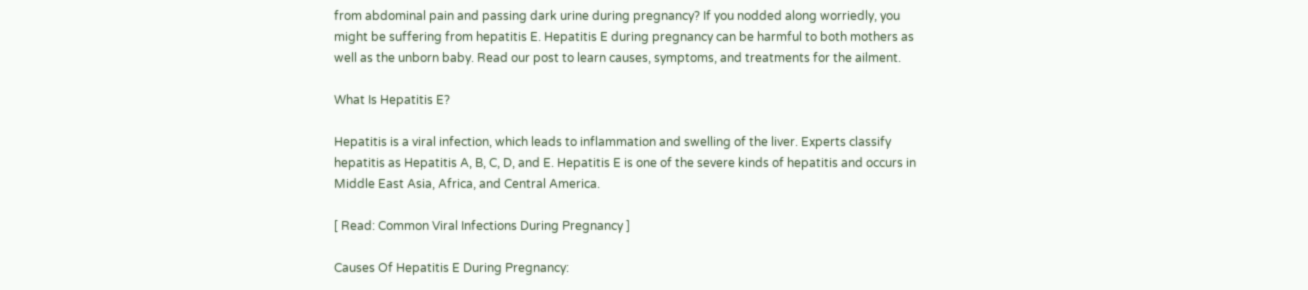from abdominal pain and passing dark urine during pregnancy? If you nodded along worriedly, you might be suffering from hepatitis E. Hepatitis E during pregnancy can be harmful to both mothers as well as the unborn baby. Read our post to learn causes, symptoms, and treatments for the ailment.

What Is Hepatitis E?

Hepatitis is a viral infection, which leads to inflammation and swelling of the liver. Experts classify hepatitis as Hepatitis A, B, C, D, and E. Hepatitis E is one of the severe kinds of hepatitis and occurs in Middle East Asia, Africa, and Central America.

[ Read: Common Viral Infections During Pregnancy ]

Causes Of Hepatitis E During Pregnancy: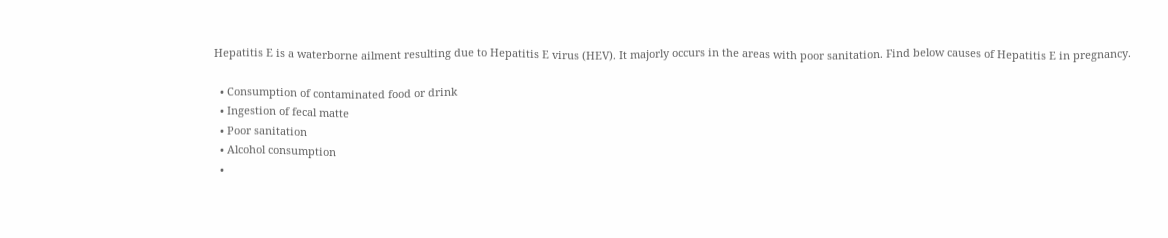Hepatitis E is a waterborne ailment resulting due to Hepatitis E virus (HEV). It majorly occurs in the areas with poor sanitation. Find below causes of Hepatitis E in pregnancy.

  • Consumption of contaminated food or drink
  • Ingestion of fecal matte
  • Poor sanitation
  • Alcohol consumption
  •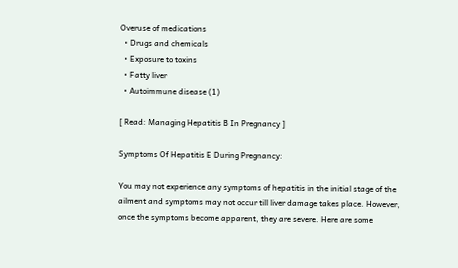Overuse of medications
  • Drugs and chemicals
  • Exposure to toxins
  • Fatty liver
  • Autoimmune disease (1)

[ Read: Managing Hepatitis B In Pregnancy ]

Symptoms Of Hepatitis E During Pregnancy:

You may not experience any symptoms of hepatitis in the initial stage of the ailment and symptoms may not occur till liver damage takes place. However, once the symptoms become apparent, they are severe. Here are some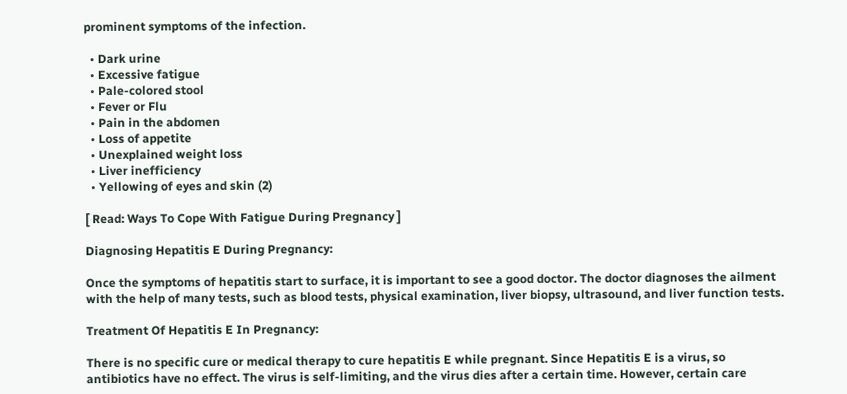prominent symptoms of the infection.

  • Dark urine
  • Excessive fatigue
  • Pale-colored stool
  • Fever or Flu
  • Pain in the abdomen
  • Loss of appetite
  • Unexplained weight loss
  • Liver inefficiency
  • Yellowing of eyes and skin (2)

[ Read: Ways To Cope With Fatigue During Pregnancy ]

Diagnosing Hepatitis E During Pregnancy:

Once the symptoms of hepatitis start to surface, it is important to see a good doctor. The doctor diagnoses the ailment with the help of many tests, such as blood tests, physical examination, liver biopsy, ultrasound, and liver function tests.

Treatment Of Hepatitis E In Pregnancy:

There is no specific cure or medical therapy to cure hepatitis E while pregnant. Since Hepatitis E is a virus, so antibiotics have no effect. The virus is self-limiting, and the virus dies after a certain time. However, certain care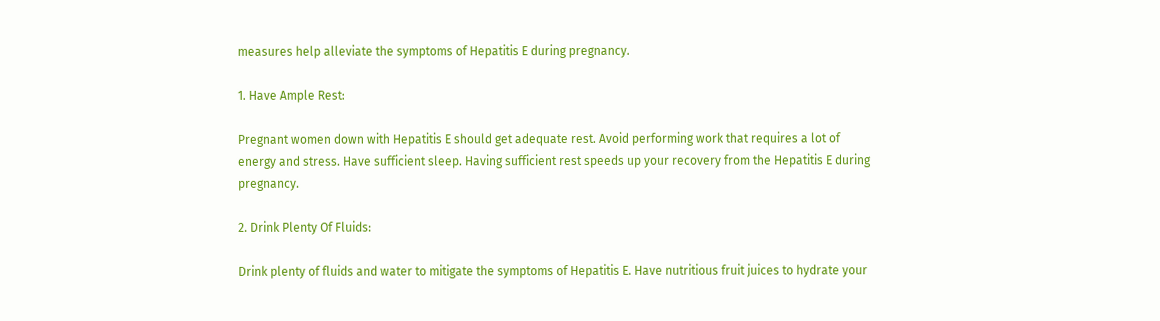measures help alleviate the symptoms of Hepatitis E during pregnancy.

1. Have Ample Rest:

Pregnant women down with Hepatitis E should get adequate rest. Avoid performing work that requires a lot of energy and stress. Have sufficient sleep. Having sufficient rest speeds up your recovery from the Hepatitis E during pregnancy.

2. Drink Plenty Of Fluids:

Drink plenty of fluids and water to mitigate the symptoms of Hepatitis E. Have nutritious fruit juices to hydrate your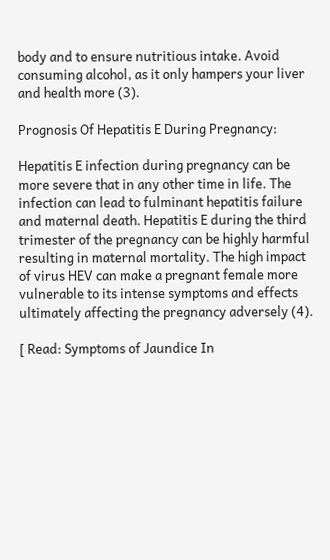body and to ensure nutritious intake. Avoid consuming alcohol, as it only hampers your liver and health more (3).

Prognosis Of Hepatitis E During Pregnancy:

Hepatitis E infection during pregnancy can be more severe that in any other time in life. The infection can lead to fulminant hepatitis failure and maternal death. Hepatitis E during the third trimester of the pregnancy can be highly harmful resulting in maternal mortality. The high impact of virus HEV can make a pregnant female more vulnerable to its intense symptoms and effects ultimately affecting the pregnancy adversely (4).

[ Read: Symptoms of Jaundice In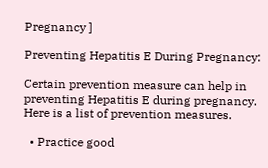Pregnancy ]

Preventing Hepatitis E During Pregnancy:

Certain prevention measure can help in preventing Hepatitis E during pregnancy. Here is a list of prevention measures.

  • Practice good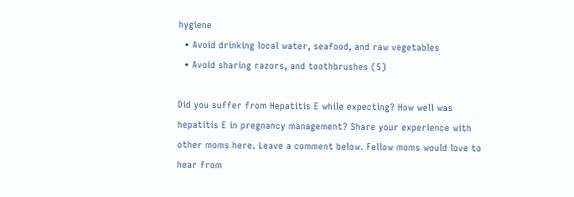hygiene
  • Avoid drinking local water, seafood, and raw vegetables
  • Avoid sharing razors, and toothbrushes (5)

Did you suffer from Hepatitis E while expecting? How well was hepatitis E in pregnancy management? Share your experience with other moms here. Leave a comment below. Fellow moms would love to hear from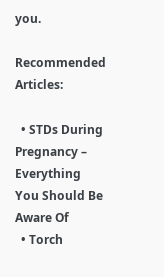you.

Recommended Articles:

  • STDs During Pregnancy – Everything You Should Be Aware Of
  • Torch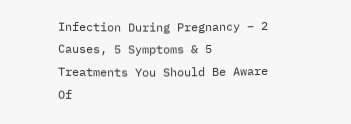Infection During Pregnancy – 2 Causes, 5 Symptoms & 5 Treatments You Should Be Aware Of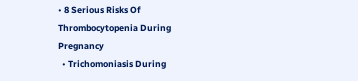• 8 Serious Risks Of Thrombocytopenia During Pregnancy
  • Trichomoniasis During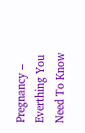Pregnancy – Everthing You Need To Know